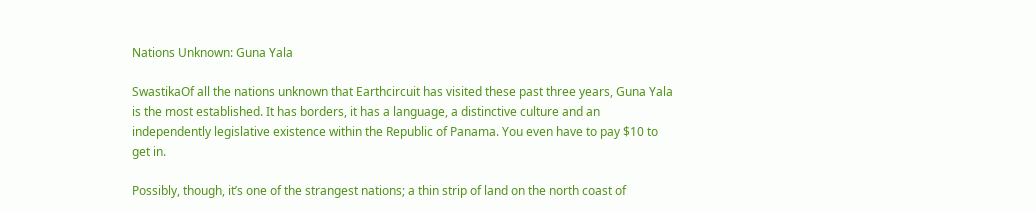Nations Unknown: Guna Yala

SwastikaOf all the nations unknown that Earthcircuit has visited these past three years, Guna Yala is the most established. It has borders, it has a language, a distinctive culture and an independently legislative existence within the Republic of Panama. You even have to pay $10 to get in.

Possibly, though, it’s one of the strangest nations; a thin strip of land on the north coast of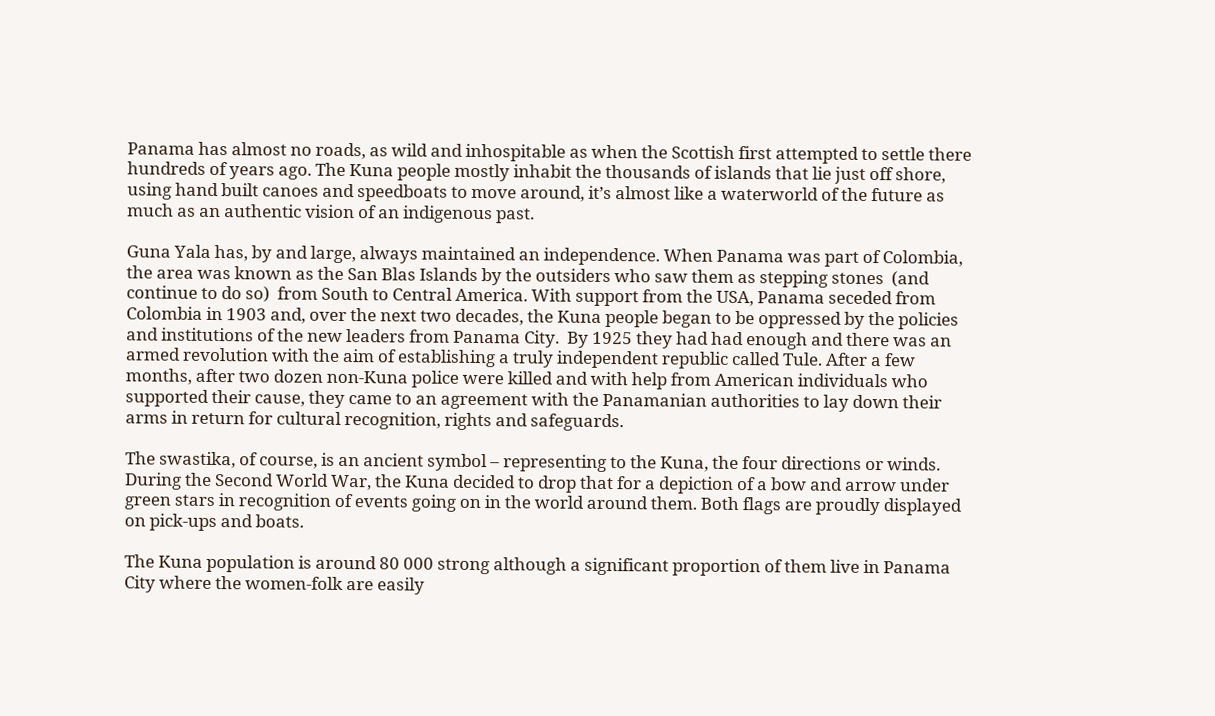Panama has almost no roads, as wild and inhospitable as when the Scottish first attempted to settle there hundreds of years ago. The Kuna people mostly inhabit the thousands of islands that lie just off shore, using hand built canoes and speedboats to move around, it’s almost like a waterworld of the future as much as an authentic vision of an indigenous past.

Guna Yala has, by and large, always maintained an independence. When Panama was part of Colombia, the area was known as the San Blas Islands by the outsiders who saw them as stepping stones  (and continue to do so)  from South to Central America. With support from the USA, Panama seceded from Colombia in 1903 and, over the next two decades, the Kuna people began to be oppressed by the policies and institutions of the new leaders from Panama City.  By 1925 they had had enough and there was an armed revolution with the aim of establishing a truly independent republic called Tule. After a few months, after two dozen non-Kuna police were killed and with help from American individuals who supported their cause, they came to an agreement with the Panamanian authorities to lay down their arms in return for cultural recognition, rights and safeguards.

The swastika, of course, is an ancient symbol – representing to the Kuna, the four directions or winds. During the Second World War, the Kuna decided to drop that for a depiction of a bow and arrow under green stars in recognition of events going on in the world around them. Both flags are proudly displayed on pick-ups and boats.

The Kuna population is around 80 000 strong although a significant proportion of them live in Panama City where the women-folk are easily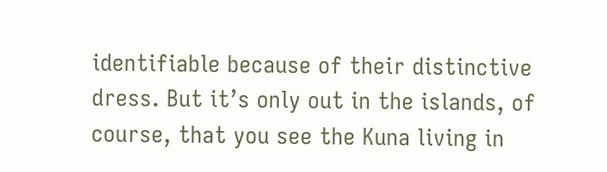identifiable because of their distinctive dress. But it’s only out in the islands, of course, that you see the Kuna living in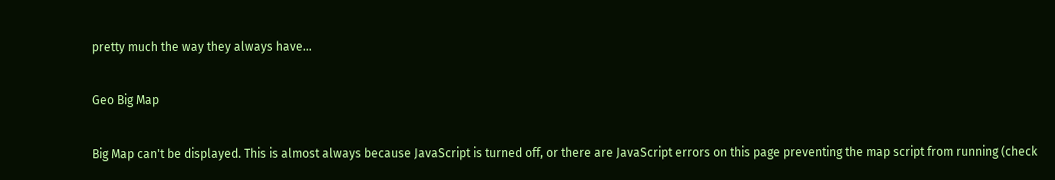pretty much the way they always have…

Geo Big Map

Big Map can't be displayed. This is almost always because JavaScript is turned off, or there are JavaScript errors on this page preventing the map script from running (check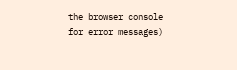the browser console for error messages)